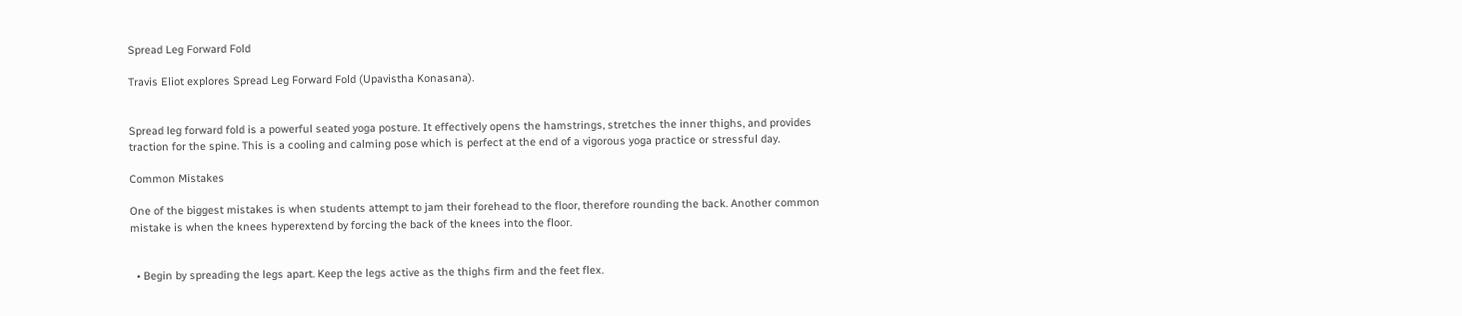Spread Leg Forward Fold

Travis Eliot explores Spread Leg Forward Fold (Upavistha Konasana).


Spread leg forward fold is a powerful seated yoga posture. It effectively opens the hamstrings, stretches the inner thighs, and provides traction for the spine. This is a cooling and calming pose which is perfect at the end of a vigorous yoga practice or stressful day.

Common Mistakes

One of the biggest mistakes is when students attempt to jam their forehead to the floor, therefore rounding the back. Another common mistake is when the knees hyperextend by forcing the back of the knees into the floor.


  • Begin by spreading the legs apart. Keep the legs active as the thighs firm and the feet flex.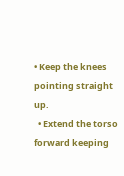• Keep the knees pointing straight up.
  • Extend the torso forward keeping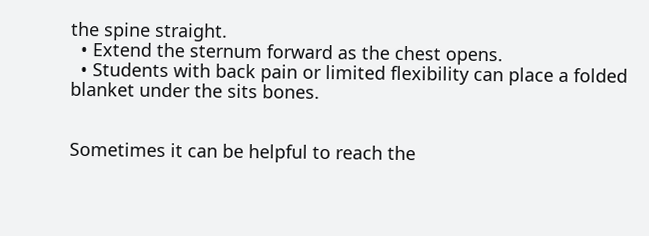the spine straight.
  • Extend the sternum forward as the chest opens.
  • Students with back pain or limited flexibility can place a folded blanket under the sits bones.


Sometimes it can be helpful to reach the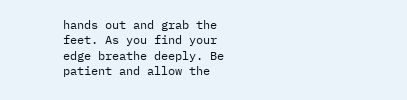hands out and grab the feet. As you find your edge breathe deeply. Be patient and allow the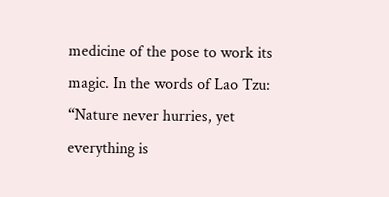medicine of the pose to work its magic. In the words of Lao Tzu: “Nature never hurries, yet everything is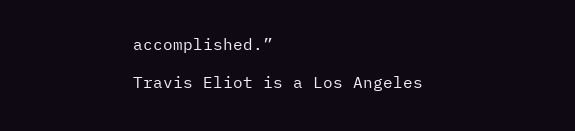accomplished.”

Travis Eliot is a Los Angeles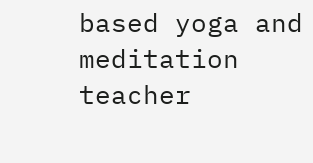based yoga and meditation teacher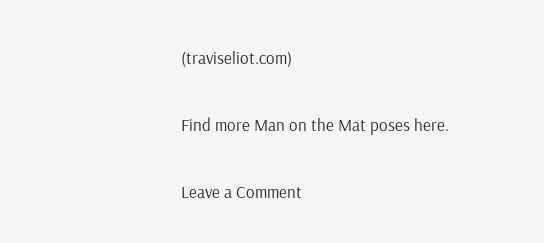(traviseliot.com)

Find more Man on the Mat poses here.

Leave a Comment